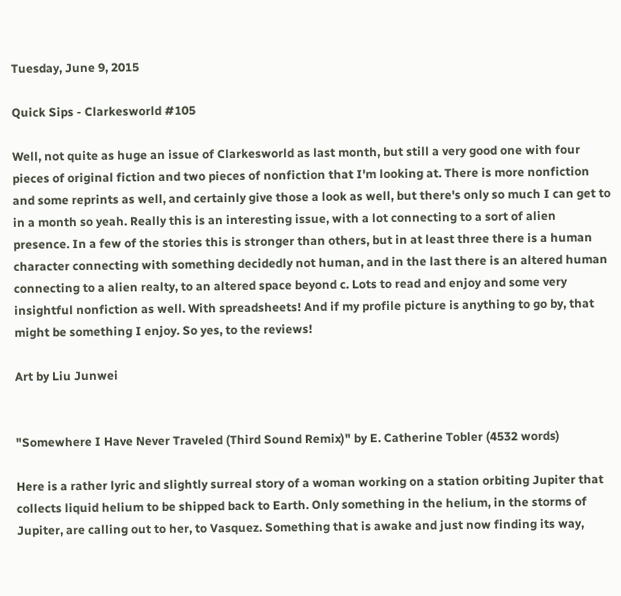Tuesday, June 9, 2015

Quick Sips - Clarkesworld #105

Well, not quite as huge an issue of Clarkesworld as last month, but still a very good one with four pieces of original fiction and two pieces of nonfiction that I'm looking at. There is more nonfiction and some reprints as well, and certainly give those a look as well, but there's only so much I can get to in a month so yeah. Really this is an interesting issue, with a lot connecting to a sort of alien presence. In a few of the stories this is stronger than others, but in at least three there is a human character connecting with something decidedly not human, and in the last there is an altered human connecting to a alien realty, to an altered space beyond c. Lots to read and enjoy and some very insightful nonfiction as well. With spreadsheets! And if my profile picture is anything to go by, that might be something I enjoy. So yes, to the reviews!

Art by Liu Junwei


"Somewhere I Have Never Traveled (Third Sound Remix)" by E. Catherine Tobler (4532 words)

Here is a rather lyric and slightly surreal story of a woman working on a station orbiting Jupiter that collects liquid helium to be shipped back to Earth. Only something in the helium, in the storms of Jupiter, are calling out to her, to Vasquez. Something that is awake and just now finding its way,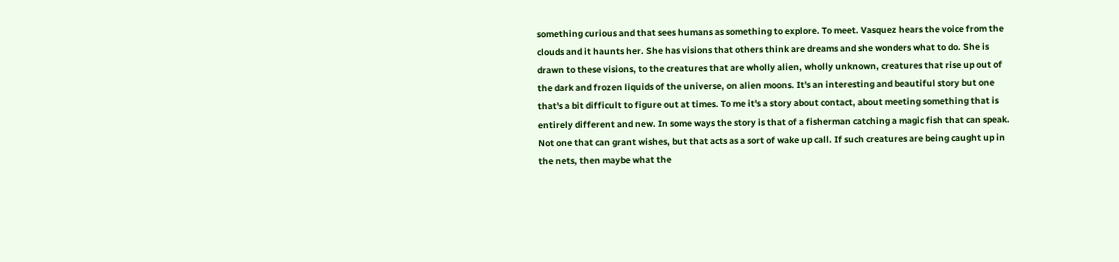something curious and that sees humans as something to explore. To meet. Vasquez hears the voice from the clouds and it haunts her. She has visions that others think are dreams and she wonders what to do. She is drawn to these visions, to the creatures that are wholly alien, wholly unknown, creatures that rise up out of the dark and frozen liquids of the universe, on alien moons. It's an interesting and beautiful story but one that's a bit difficult to figure out at times. To me it's a story about contact, about meeting something that is entirely different and new. In some ways the story is that of a fisherman catching a magic fish that can speak. Not one that can grant wishes, but that acts as a sort of wake up call. If such creatures are being caught up in the nets, then maybe what the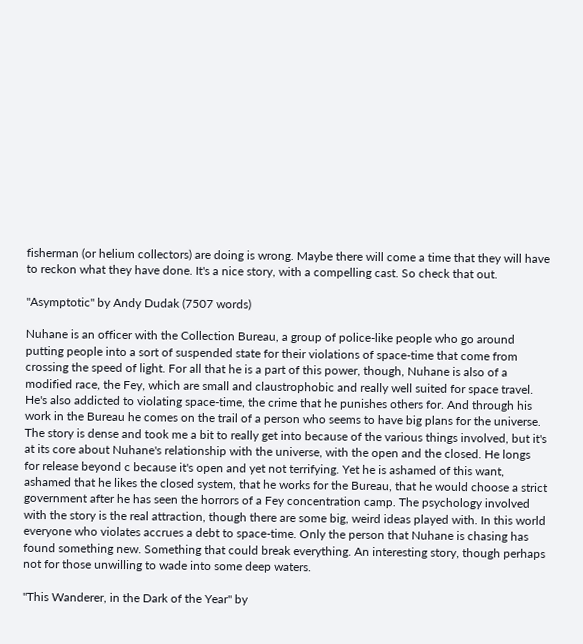fisherman (or helium collectors) are doing is wrong. Maybe there will come a time that they will have to reckon what they have done. It's a nice story, with a compelling cast. So check that out.

"Asymptotic" by Andy Dudak (7507 words)

Nuhane is an officer with the Collection Bureau, a group of police-like people who go around putting people into a sort of suspended state for their violations of space-time that come from crossing the speed of light. For all that he is a part of this power, though, Nuhane is also of a modified race, the Fey, which are small and claustrophobic and really well suited for space travel. He's also addicted to violating space-time, the crime that he punishes others for. And through his work in the Bureau he comes on the trail of a person who seems to have big plans for the universe. The story is dense and took me a bit to really get into because of the various things involved, but it's at its core about Nuhane's relationship with the universe, with the open and the closed. He longs for release beyond c because it's open and yet not terrifying. Yet he is ashamed of this want, ashamed that he likes the closed system, that he works for the Bureau, that he would choose a strict government after he has seen the horrors of a Fey concentration camp. The psychology involved with the story is the real attraction, though there are some big, weird ideas played with. In this world everyone who violates accrues a debt to space-time. Only the person that Nuhane is chasing has found something new. Something that could break everything. An interesting story, though perhaps not for those unwilling to wade into some deep waters.

"This Wanderer, in the Dark of the Year" by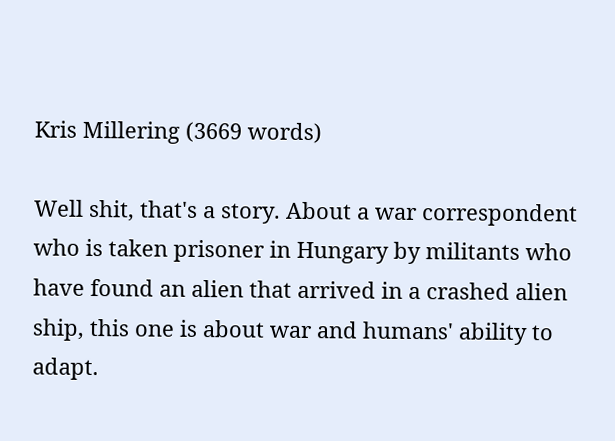Kris Millering (3669 words)

Well shit, that's a story. About a war correspondent who is taken prisoner in Hungary by militants who have found an alien that arrived in a crashed alien ship, this one is about war and humans' ability to adapt.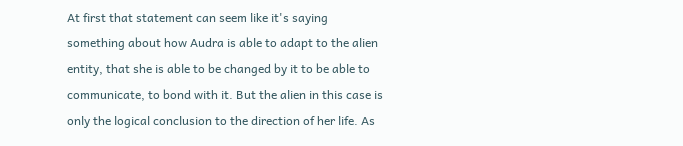At first that statement can seem like it's saying something about how Audra is able to adapt to the alien entity, that she is able to be changed by it to be able to communicate, to bond with it. But the alien in this case is only the logical conclusion to the direction of her life. As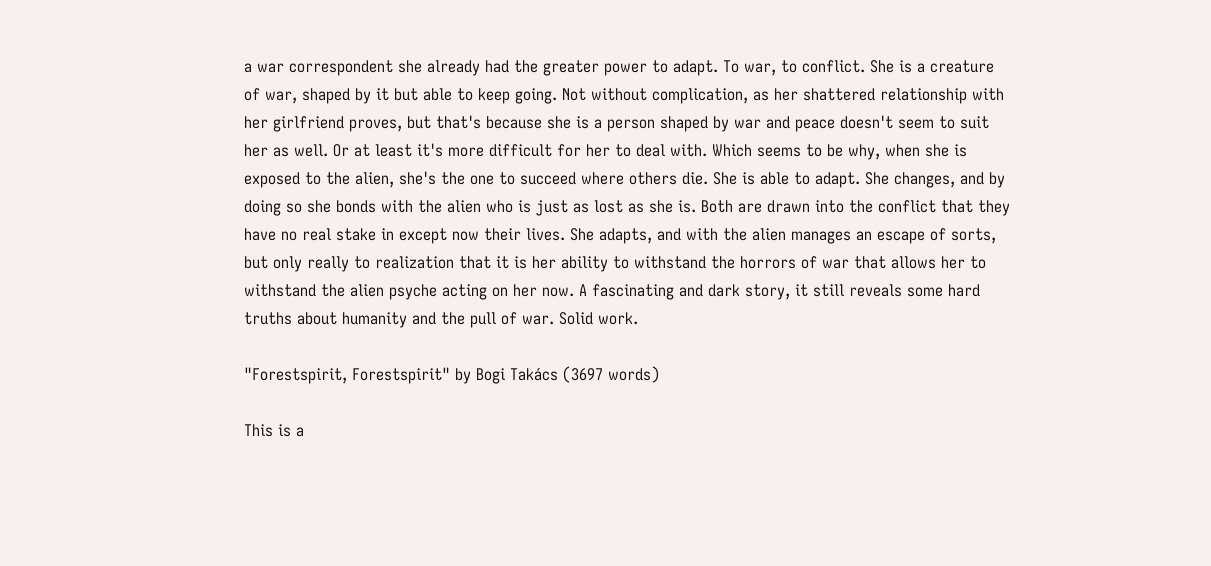a war correspondent she already had the greater power to adapt. To war, to conflict. She is a creature of war, shaped by it but able to keep going. Not without complication, as her shattered relationship with her girlfriend proves, but that's because she is a person shaped by war and peace doesn't seem to suit her as well. Or at least it's more difficult for her to deal with. Which seems to be why, when she is exposed to the alien, she's the one to succeed where others die. She is able to adapt. She changes, and by doing so she bonds with the alien who is just as lost as she is. Both are drawn into the conflict that they have no real stake in except now their lives. She adapts, and with the alien manages an escape of sorts, but only really to realization that it is her ability to withstand the horrors of war that allows her to withstand the alien psyche acting on her now. A fascinating and dark story, it still reveals some hard truths about humanity and the pull of war. Solid work.

"Forestspirit, Forestspirit" by Bogi Takács (3697 words)

This is a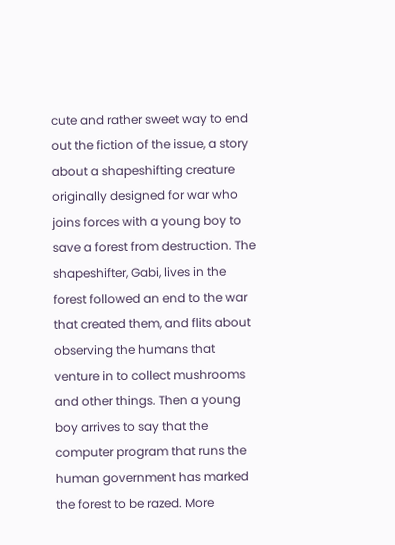cute and rather sweet way to end out the fiction of the issue, a story about a shapeshifting creature originally designed for war who joins forces with a young boy to save a forest from destruction. The shapeshifter, Gabi, lives in the forest followed an end to the war that created them, and flits about observing the humans that venture in to collect mushrooms and other things. Then a young boy arrives to say that the computer program that runs the human government has marked the forest to be razed. More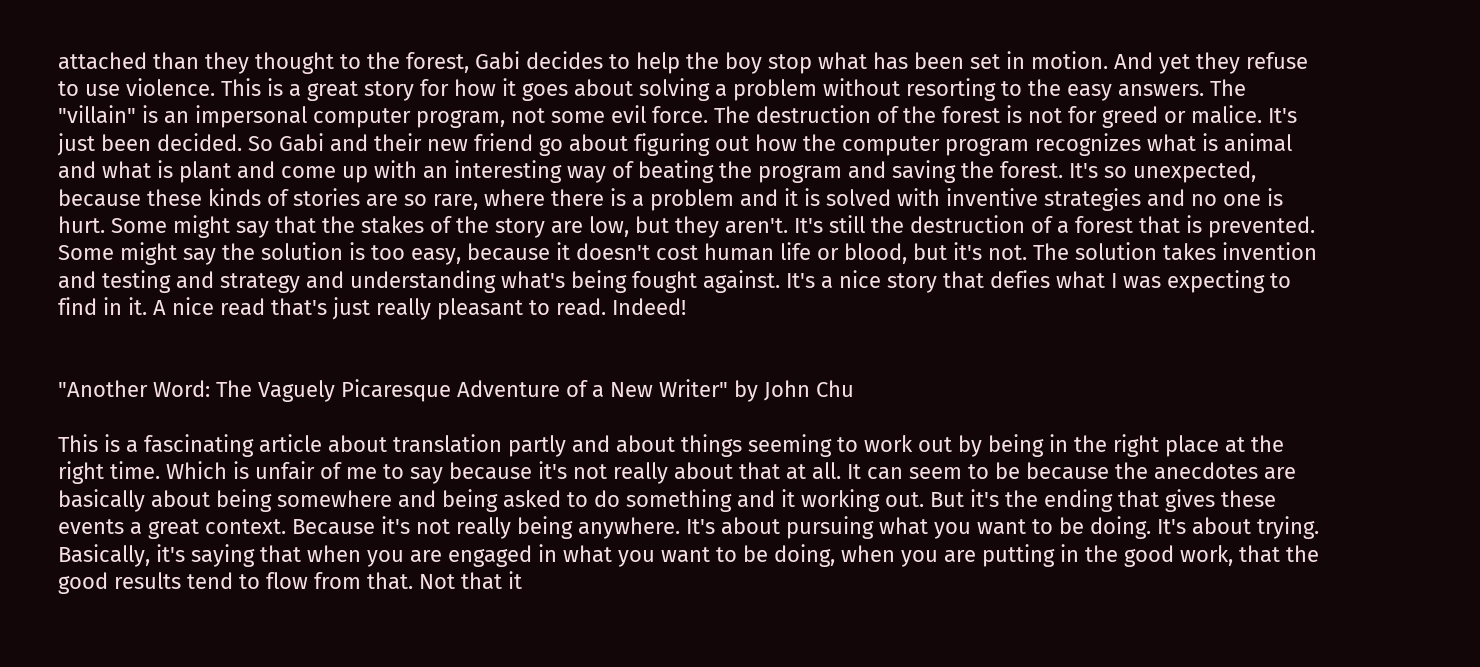attached than they thought to the forest, Gabi decides to help the boy stop what has been set in motion. And yet they refuse to use violence. This is a great story for how it goes about solving a problem without resorting to the easy answers. The "villain" is an impersonal computer program, not some evil force. The destruction of the forest is not for greed or malice. It's just been decided. So Gabi and their new friend go about figuring out how the computer program recognizes what is animal and what is plant and come up with an interesting way of beating the program and saving the forest. It's so unexpected, because these kinds of stories are so rare, where there is a problem and it is solved with inventive strategies and no one is hurt. Some might say that the stakes of the story are low, but they aren't. It's still the destruction of a forest that is prevented. Some might say the solution is too easy, because it doesn't cost human life or blood, but it's not. The solution takes invention and testing and strategy and understanding what's being fought against. It's a nice story that defies what I was expecting to find in it. A nice read that's just really pleasant to read. Indeed!


"Another Word: The Vaguely Picaresque Adventure of a New Writer" by John Chu

This is a fascinating article about translation partly and about things seeming to work out by being in the right place at the right time. Which is unfair of me to say because it's not really about that at all. It can seem to be because the anecdotes are basically about being somewhere and being asked to do something and it working out. But it's the ending that gives these events a great context. Because it's not really being anywhere. It's about pursuing what you want to be doing. It's about trying. Basically, it's saying that when you are engaged in what you want to be doing, when you are putting in the good work, that the good results tend to flow from that. Not that it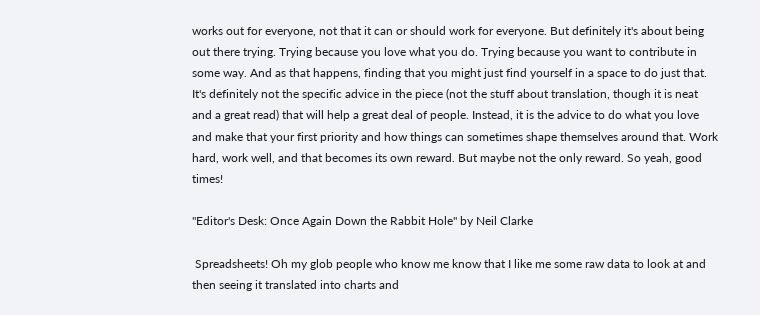works out for everyone, not that it can or should work for everyone. But definitely it's about being out there trying. Trying because you love what you do. Trying because you want to contribute in some way. And as that happens, finding that you might just find yourself in a space to do just that. It's definitely not the specific advice in the piece (not the stuff about translation, though it is neat and a great read) that will help a great deal of people. Instead, it is the advice to do what you love and make that your first priority and how things can sometimes shape themselves around that. Work hard, work well, and that becomes its own reward. But maybe not the only reward. So yeah, good times!

"Editor's Desk: Once Again Down the Rabbit Hole" by Neil Clarke

 Spreadsheets! Oh my glob people who know me know that I like me some raw data to look at and then seeing it translated into charts and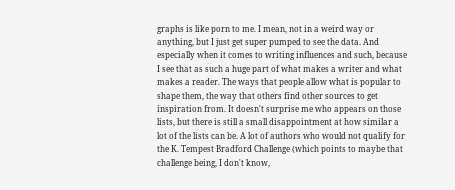graphs is like porn to me. I mean, not in a weird way or anything, but I just get super pumped to see the data. And especially when it comes to writing influences and such, because I see that as such a huge part of what makes a writer and what makes a reader. The ways that people allow what is popular to shape them, the way that others find other sources to get inspiration from. It doesn't surprise me who appears on those lists, but there is still a small disappointment at how similar a lot of the lists can be. A lot of authors who would not qualify for the K. Tempest Bradford Challenge (which points to maybe that challenge being, I don't know,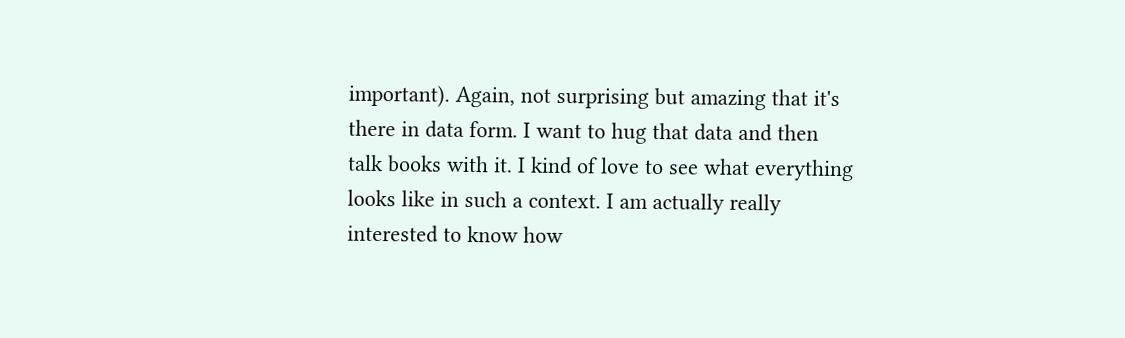important). Again, not surprising but amazing that it's there in data form. I want to hug that data and then talk books with it. I kind of love to see what everything looks like in such a context. I am actually really interested to know how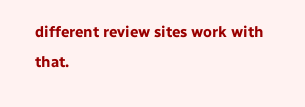different review sites work with that.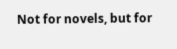Not for novels, but for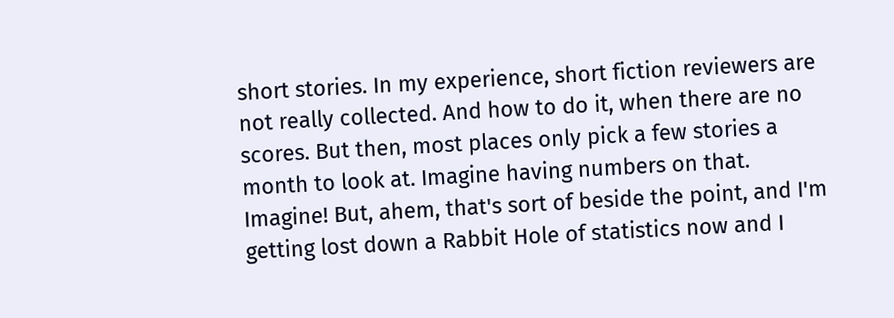short stories. In my experience, short fiction reviewers are not really collected. And how to do it, when there are no scores. But then, most places only pick a few stories a month to look at. Imagine having numbers on that. Imagine! But, ahem, that's sort of beside the point, and I'm getting lost down a Rabbit Hole of statistics now and I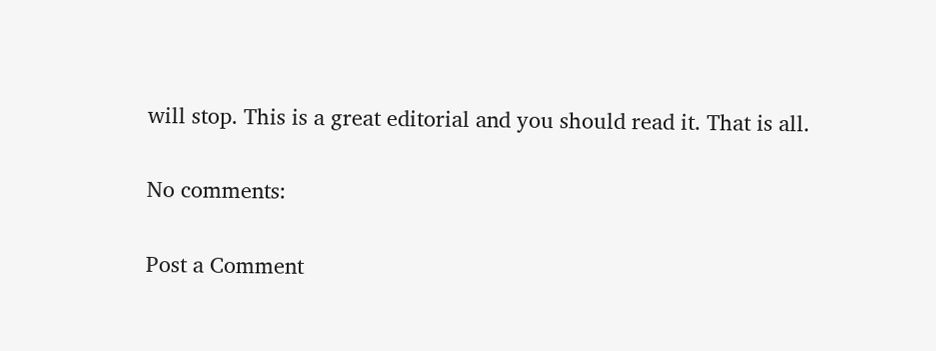will stop. This is a great editorial and you should read it. That is all.

No comments:

Post a Comment